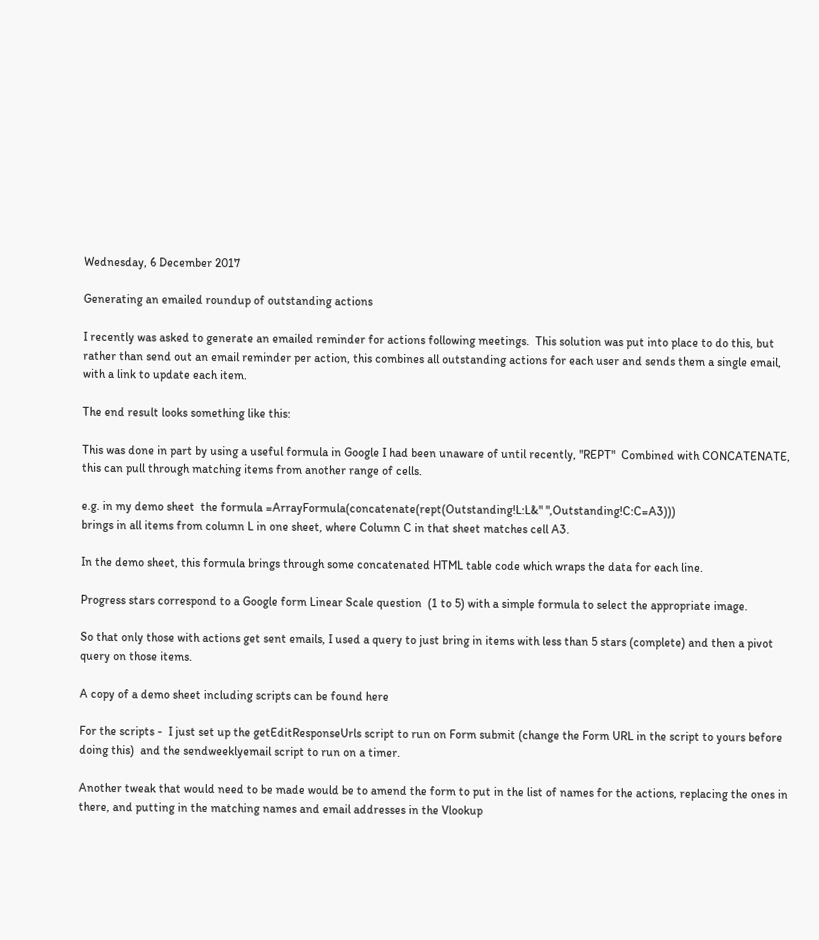Wednesday, 6 December 2017

Generating an emailed roundup of outstanding actions

I recently was asked to generate an emailed reminder for actions following meetings.  This solution was put into place to do this, but rather than send out an email reminder per action, this combines all outstanding actions for each user and sends them a single email, with a link to update each item.

The end result looks something like this:

This was done in part by using a useful formula in Google I had been unaware of until recently, "REPT"  Combined with CONCATENATE, this can pull through matching items from another range of cells.

e.g. in my demo sheet  the formula =ArrayFormula(concatenate(rept(Outstanding!L:L&" ",Outstanding!C:C=A3)))
brings in all items from column L in one sheet, where Column C in that sheet matches cell A3.

In the demo sheet, this formula brings through some concatenated HTML table code which wraps the data for each line.

Progress stars correspond to a Google form Linear Scale question  (1 to 5) with a simple formula to select the appropriate image.

So that only those with actions get sent emails, I used a query to just bring in items with less than 5 stars (complete) and then a pivot query on those items.

A copy of a demo sheet including scripts can be found here

For the scripts -  I just set up the getEditResponseUrls script to run on Form submit (change the Form URL in the script to yours before doing this)  and the sendweeklyemail script to run on a timer.

Another tweak that would need to be made would be to amend the form to put in the list of names for the actions, replacing the ones in there, and putting in the matching names and email addresses in the Vlookup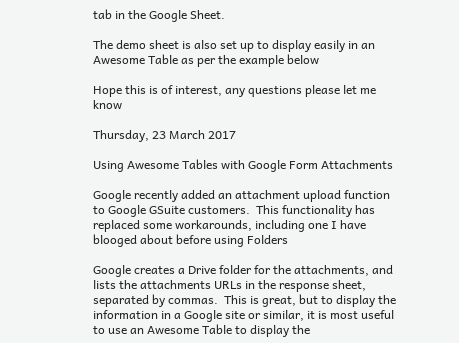tab in the Google Sheet.

The demo sheet is also set up to display easily in an Awesome Table as per the example below

Hope this is of interest, any questions please let me know

Thursday, 23 March 2017

Using Awesome Tables with Google Form Attachments

Google recently added an attachment upload function to Google GSuite customers.  This functionality has replaced some workarounds, including one I have blooged about before using Folders

Google creates a Drive folder for the attachments, and lists the attachments URLs in the response sheet, separated by commas.  This is great, but to display the information in a Google site or similar, it is most useful to use an Awesome Table to display the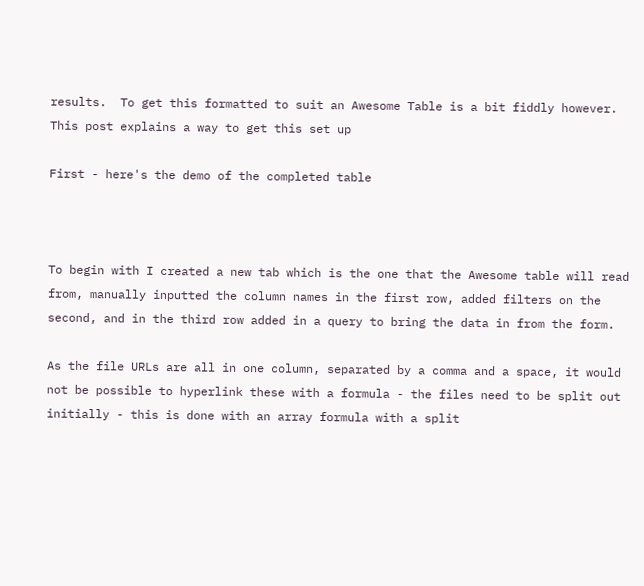results.  To get this formatted to suit an Awesome Table is a bit fiddly however.   This post explains a way to get this set up

First - here's the demo of the completed table



To begin with I created a new tab which is the one that the Awesome table will read from, manually inputted the column names in the first row, added filters on the second, and in the third row added in a query to bring the data in from the form.

As the file URLs are all in one column, separated by a comma and a space, it would not be possible to hyperlink these with a formula - the files need to be split out initially - this is done with an array formula with a split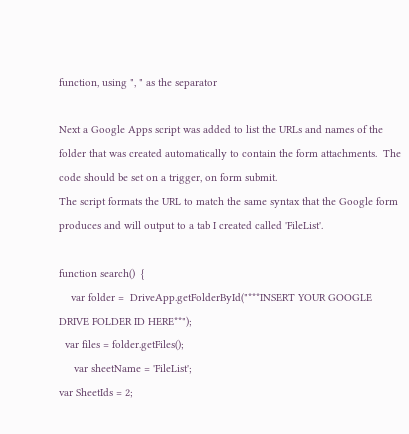function, using ", " as the separator

Next a Google Apps script was added to list the URLs and names of the folder that was created automatically to contain the form attachments.  The code should be set on a trigger, on form submit.
The script formats the URL to match the same syntax that the Google form produces and will output to a tab I created called 'FileList'.

function search()  {
    var folder =  DriveApp.getFolderById("***INSERT YOUR GOOGLE DRIVE FOLDER ID HERE**");
  var files = folder.getFiles();
     var sheetName = 'FileList';
var SheetIds = 2;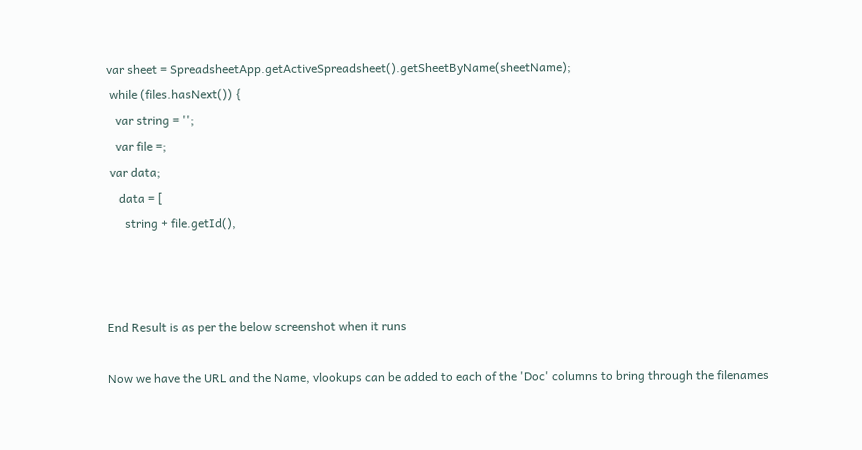var sheet = SpreadsheetApp.getActiveSpreadsheet().getSheetByName(sheetName);
 while (files.hasNext()) {
   var string = '';
   var file =;
 var data;
    data = [
      string + file.getId(),



End Result is as per the below screenshot when it runs

Now we have the URL and the Name, vlookups can be added to each of the 'Doc' columns to bring through the filenames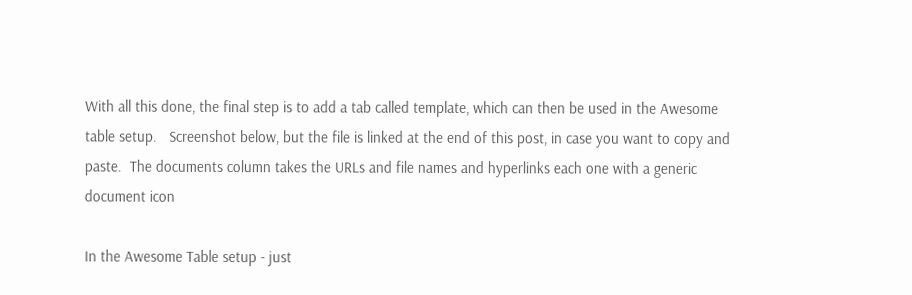With all this done, the final step is to add a tab called template, which can then be used in the Awesome table setup.   Screenshot below, but the file is linked at the end of this post, in case you want to copy and paste.  The documents column takes the URLs and file names and hyperlinks each one with a generic document icon

In the Awesome Table setup - just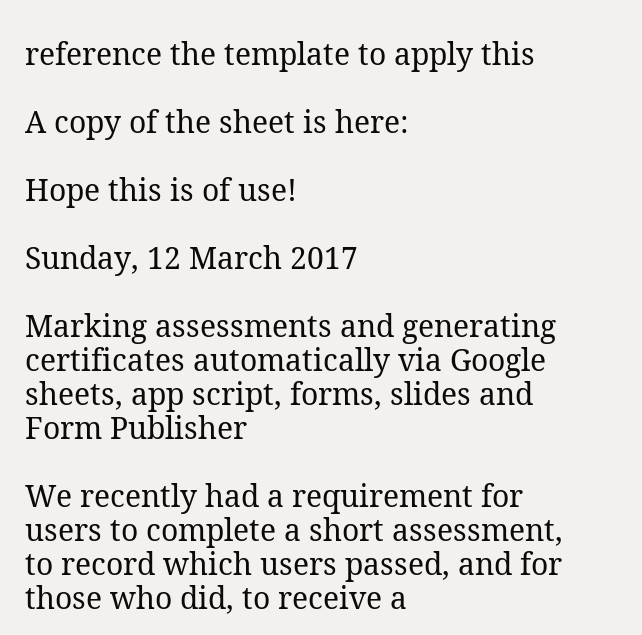reference the template to apply this

A copy of the sheet is here:

Hope this is of use!

Sunday, 12 March 2017

Marking assessments and generating certificates automatically via Google sheets, app script, forms, slides and Form Publisher

We recently had a requirement for users to complete a short assessment, to record which users passed, and for those who did, to receive a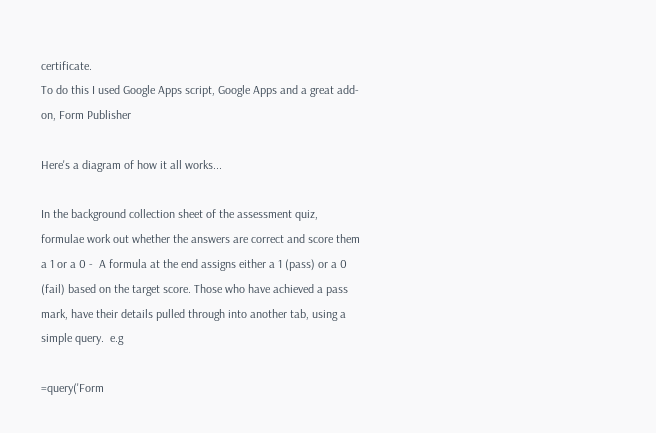certificate.
To do this I used Google Apps script, Google Apps and a great add-on, Form Publisher

Here's a diagram of how it all works...

In the background collection sheet of the assessment quiz, formulae work out whether the answers are correct and score them a 1 or a 0 -  A formula at the end assigns either a 1 (pass) or a 0 (fail) based on the target score. Those who have achieved a pass mark, have their details pulled through into another tab, using a simple query.  e.g

=query('Form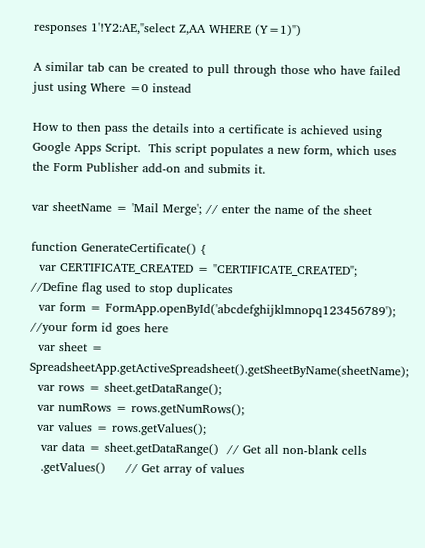responses 1'!Y2:AE,"select Z,AA WHERE (Y=1)")

A similar tab can be created to pull through those who have failed just using Where =0 instead

How to then pass the details into a certificate is achieved using Google Apps Script.  This script populates a new form, which uses the Form Publisher add-on and submits it.

var sheetName = 'Mail Merge'; // enter the name of the sheet

function GenerateCertificate() {
  var CERTIFICATE_CREATED = "CERTIFICATE_CREATED";  //Define flag used to stop duplicates
  var form = FormApp.openById('abcdefghijklmnopq123456789');  //your form id goes here
  var sheet = SpreadsheetApp.getActiveSpreadsheet().getSheetByName(sheetName);
  var rows = sheet.getDataRange();
  var numRows = rows.getNumRows();
  var values = rows.getValues();
   var data = sheet.getDataRange()  // Get all non-blank cells
   .getValues()     // Get array of values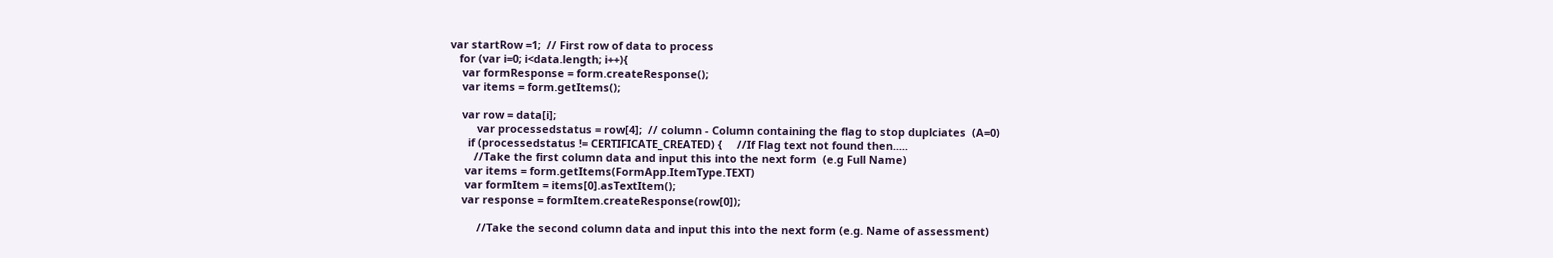var startRow =1;  // First row of data to process
   for (var i=0; i<data.length; i++){
    var formResponse = form.createResponse();
    var items = form.getItems();

    var row = data[i];
         var processedstatus = row[4];  // column - Column containing the flag to stop duplciates  (A=0)
      if (processedstatus != CERTIFICATE_CREATED) {     //If Flag text not found then.....
        //Take the first column data and input this into the next form  (e.g Full Name)
     var items = form.getItems(FormApp.ItemType.TEXT)
     var formItem = items[0].asTextItem();
    var response = formItem.createResponse(row[0]);

         //Take the second column data and input this into the next form (e.g. Name of assessment)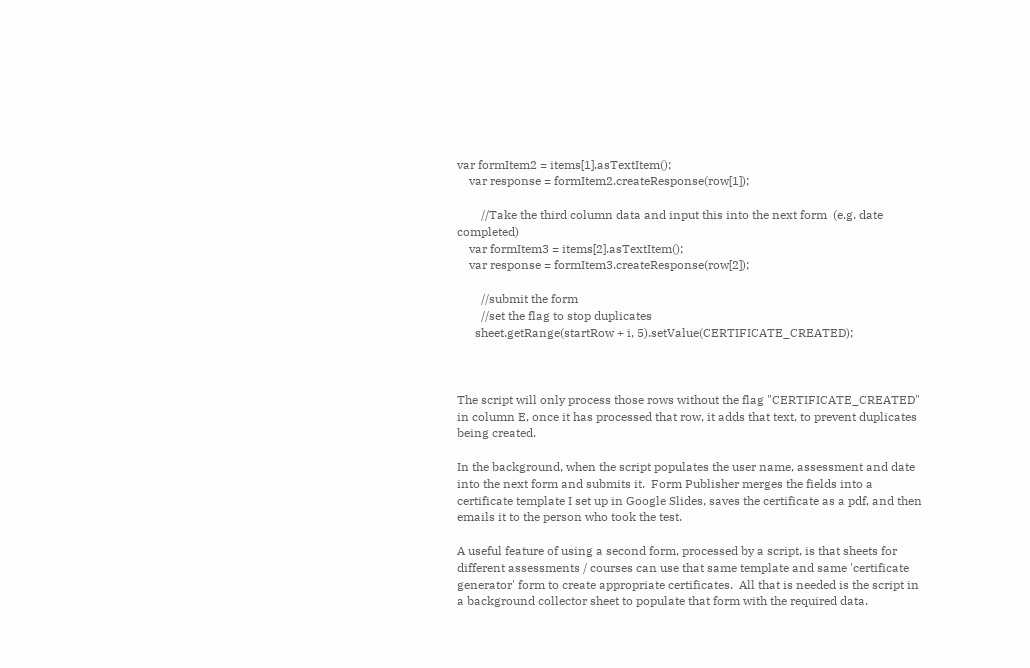var formItem2 = items[1].asTextItem();
    var response = formItem2.createResponse(row[1]);

        //Take the third column data and input this into the next form  (e.g. date completed)
    var formItem3 = items[2].asTextItem();
    var response = formItem3.createResponse(row[2]);

        //submit the form
        //set the flag to stop duplicates
      sheet.getRange(startRow + i, 5).setValue(CERTIFICATE_CREATED);



The script will only process those rows without the flag "CERTIFICATE_CREATED" in column E, once it has processed that row, it adds that text, to prevent duplicates being created.

In the background, when the script populates the user name, assessment and date into the next form and submits it.  Form Publisher merges the fields into a certificate template I set up in Google Slides, saves the certificate as a pdf, and then emails it to the person who took the test.

A useful feature of using a second form, processed by a script, is that sheets for different assessments / courses can use that same template and same 'certificate generator' form to create appropriate certificates.  All that is needed is the script in a background collector sheet to populate that form with the required data.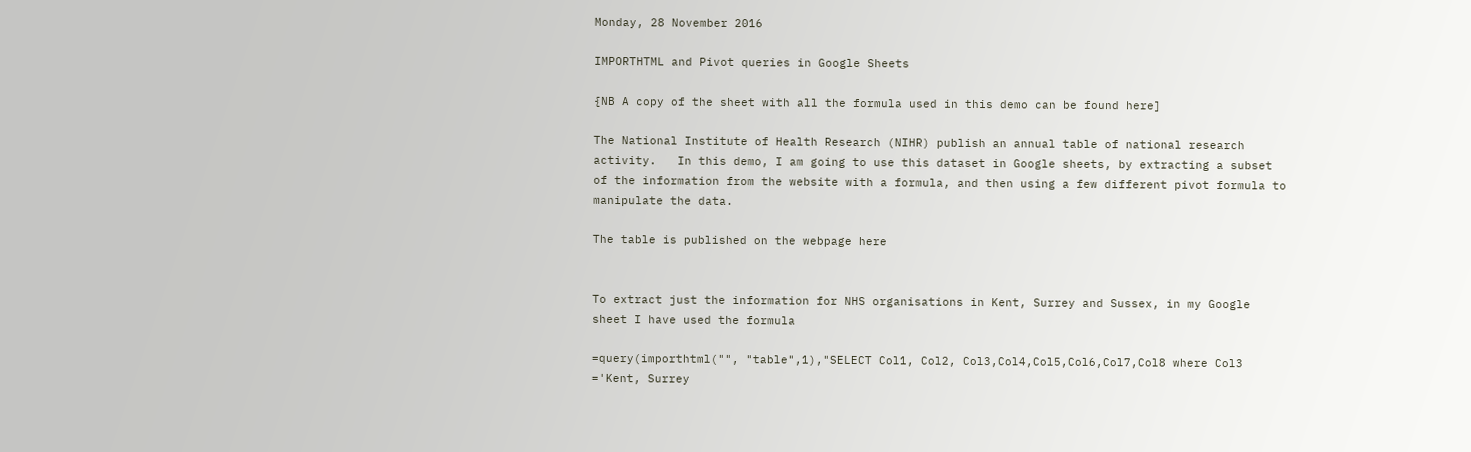Monday, 28 November 2016

IMPORTHTML and Pivot queries in Google Sheets

{NB A copy of the sheet with all the formula used in this demo can be found here]

The National Institute of Health Research (NIHR) publish an annual table of national research activity.   In this demo, I am going to use this dataset in Google sheets, by extracting a subset of the information from the website with a formula, and then using a few different pivot formula to manipulate the data.

The table is published on the webpage here


To extract just the information for NHS organisations in Kent, Surrey and Sussex, in my Google sheet I have used the formula

=query(importhtml("", "table",1),"SELECT Col1, Col2, Col3,Col4,Col5,Col6,Col7,Col8 where Col3 ='Kent, Surrey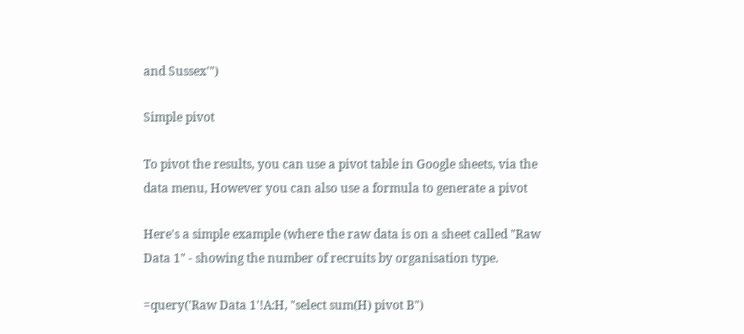and Sussex'")

Simple pivot

To pivot the results, you can use a pivot table in Google sheets, via the data menu, However you can also use a formula to generate a pivot

Here's a simple example (where the raw data is on a sheet called "Raw Data 1" - showing the number of recruits by organisation type.

=query('Raw Data 1'!A:H, "select sum(H) pivot B")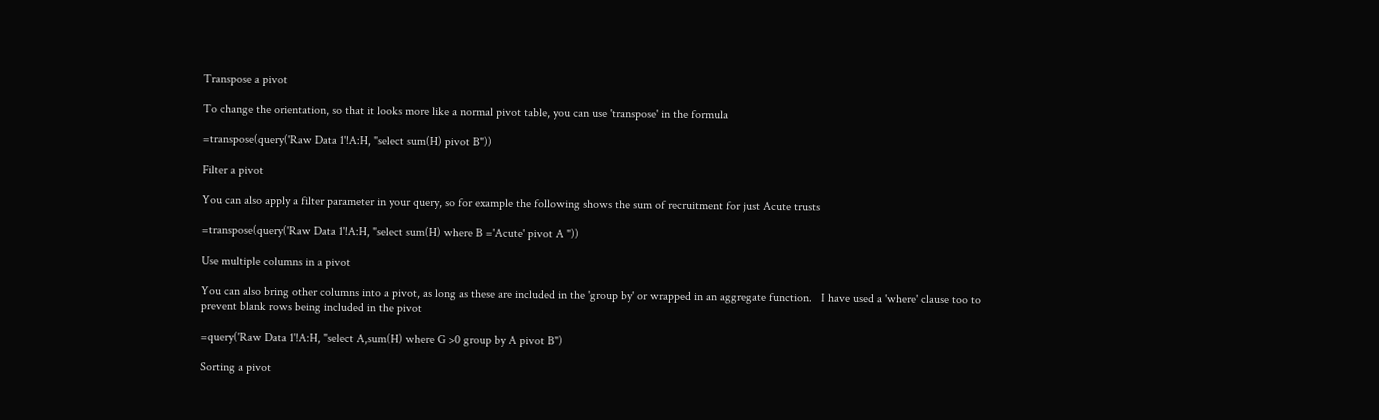Transpose a pivot

To change the orientation, so that it looks more like a normal pivot table, you can use 'transpose' in the formula

=transpose(query('Raw Data 1'!A:H, "select sum(H) pivot B"))

Filter a pivot

You can also apply a filter parameter in your query, so for example the following shows the sum of recruitment for just Acute trusts

=transpose(query('Raw Data 1'!A:H, "select sum(H) where B ='Acute' pivot A "))

Use multiple columns in a pivot

You can also bring other columns into a pivot, as long as these are included in the 'group by' or wrapped in an aggregate function.   I have used a 'where' clause too to prevent blank rows being included in the pivot

=query('Raw Data 1'!A:H, "select A,sum(H) where G >0 group by A pivot B")

Sorting a pivot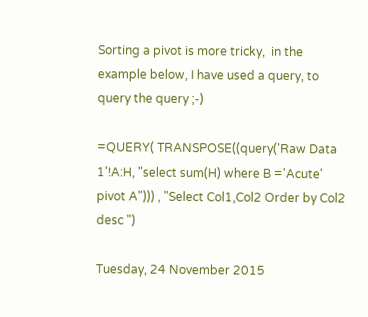Sorting a pivot is more tricky,  in the example below, I have used a query, to query the query ;-)

=QUERY( TRANSPOSE((query('Raw Data 1'!A:H, "select sum(H) where B ='Acute' pivot A"))) , "Select Col1,Col2 Order by Col2 desc ")

Tuesday, 24 November 2015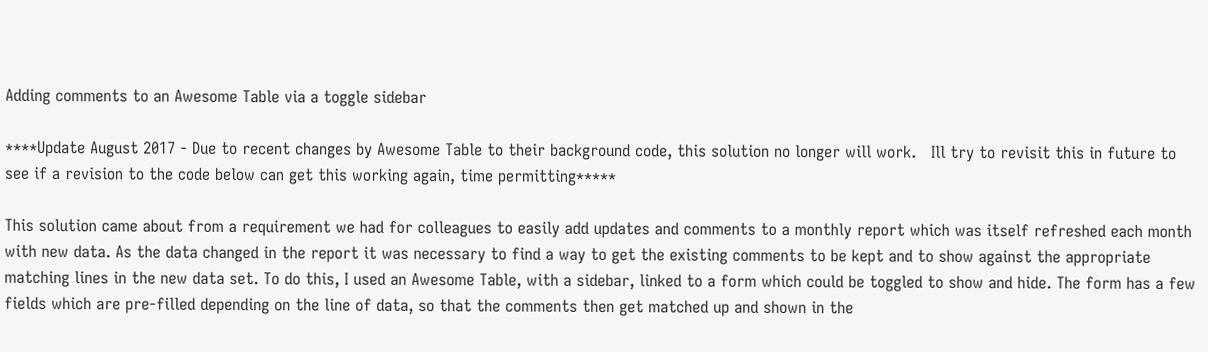Adding comments to an Awesome Table via a toggle sidebar

****Update August 2017 - Due to recent changes by Awesome Table to their background code, this solution no longer will work.   Ill try to revisit this in future to see if a revision to the code below can get this working again, time permitting*****

This solution came about from a requirement we had for colleagues to easily add updates and comments to a monthly report which was itself refreshed each month with new data. As the data changed in the report it was necessary to find a way to get the existing comments to be kept and to show against the appropriate matching lines in the new data set. To do this, I used an Awesome Table, with a sidebar, linked to a form which could be toggled to show and hide. The form has a few fields which are pre-filled depending on the line of data, so that the comments then get matched up and shown in the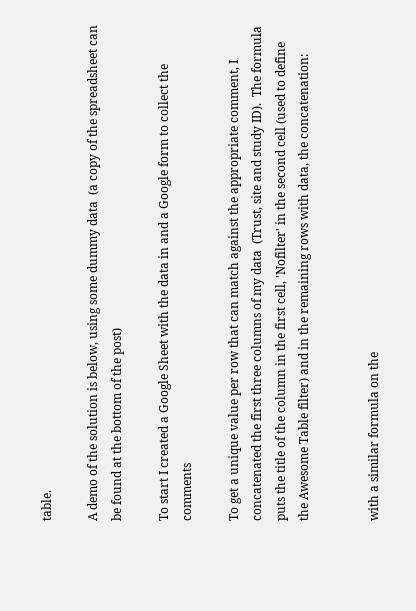table.

A demo of the solution is below, using some dummy data  (a copy of the spreadsheet can be found at the bottom of the post)

To start I created a Google Sheet with the data in and a Google form to collect the comments

To get a unique value per row that can match against the appropriate comment, I concatenated the first three columns of my data  (Trust, site and study ID).  The formula puts the title of the column in the first cell, 'Nofilter' in the second cell (used to define the Awesome Table filter) and in the remaining rows with data, the concatenation:


with a similar formula on the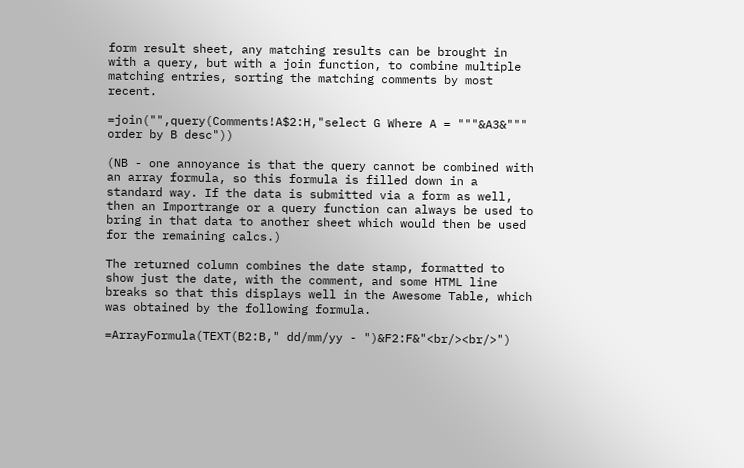form result sheet, any matching results can be brought in with a query, but with a join function, to combine multiple matching entries, sorting the matching comments by most recent.

=join("",query(Comments!A$2:H,"select G Where A = """&A3&""" order by B desc"))

(NB - one annoyance is that the query cannot be combined with an array formula, so this formula is filled down in a standard way. If the data is submitted via a form as well, then an Importrange or a query function can always be used to bring in that data to another sheet which would then be used for the remaining calcs.)

The returned column combines the date stamp, formatted to show just the date, with the comment, and some HTML line breaks so that this displays well in the Awesome Table, which was obtained by the following formula.

=ArrayFormula(TEXT(B2:B," dd/mm/yy - ")&F2:F&"<br/><br/>")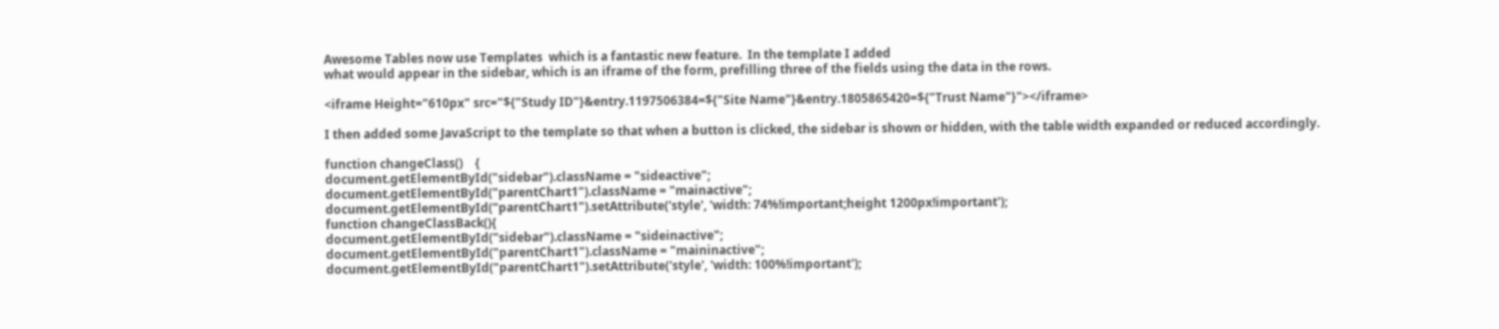Awesome Tables now use Templates  which is a fantastic new feature.  In the template I added
what would appear in the sidebar, which is an iframe of the form, prefilling three of the fields using the data in the rows.

<iframe Height="610px" src="${"Study ID"}&entry.1197506384=${"Site Name"}&entry.1805865420=${"Trust Name"}"></iframe>

I then added some JavaScript to the template so that when a button is clicked, the sidebar is shown or hidden, with the table width expanded or reduced accordingly.

function changeClass()    {
document.getElementById("sidebar").className = "sideactive";
document.getElementById("parentChart1").className = "mainactive";
document.getElementById("parentChart1").setAttribute('style', 'width: 74%!important;height 1200px!important');
function changeClassBack(){
document.getElementById("sidebar").className = "sideinactive";
document.getElementById("parentChart1").className = "maininactive";
document.getElementById("parentChart1").setAttribute('style', 'width: 100%!important');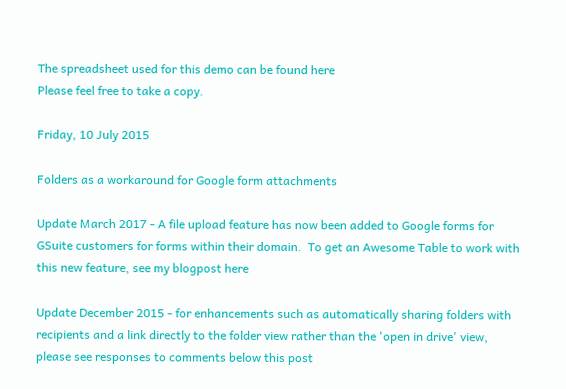The spreadsheet used for this demo can be found here
Please feel free to take a copy.

Friday, 10 July 2015

Folders as a workaround for Google form attachments

Update March 2017 - A file upload feature has now been added to Google forms for GSuite customers for forms within their domain.  To get an Awesome Table to work with this new feature, see my blogpost here

Update December 2015 - for enhancements such as automatically sharing folders with recipients and a link directly to the folder view rather than the 'open in drive' view, please see responses to comments below this post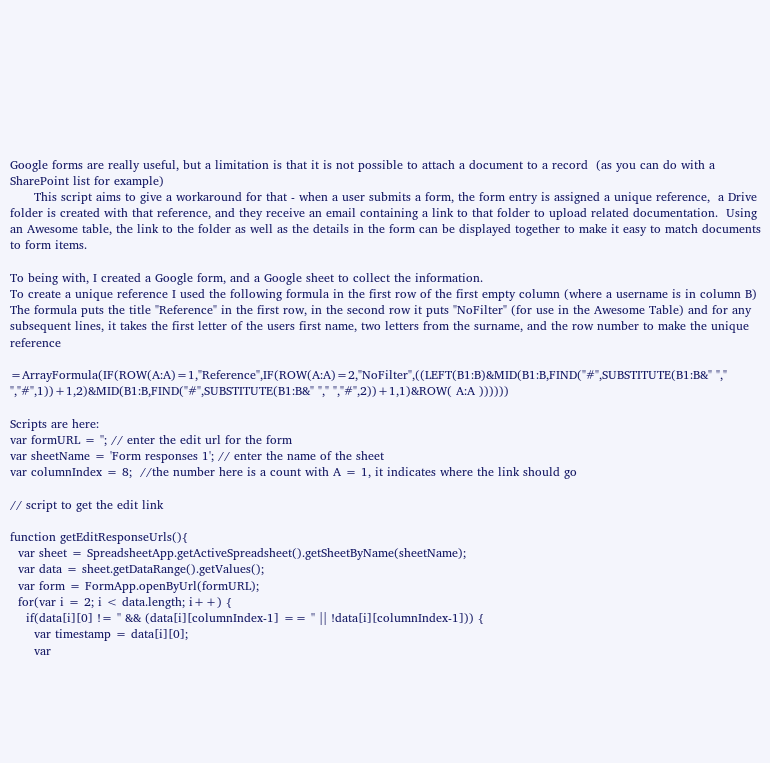Google forms are really useful, but a limitation is that it is not possible to attach a document to a record  (as you can do with a SharePoint list for example)
      This script aims to give a workaround for that - when a user submits a form, the form entry is assigned a unique reference,  a Drive folder is created with that reference, and they receive an email containing a link to that folder to upload related documentation.  Using an Awesome table, the link to the folder as well as the details in the form can be displayed together to make it easy to match documents to form items.

To being with, I created a Google form, and a Google sheet to collect the information.
To create a unique reference I used the following formula in the first row of the first empty column (where a username is in column B)  The formula puts the title "Reference" in the first row, in the second row it puts "NoFilter" (for use in the Awesome Table) and for any subsequent lines, it takes the first letter of the users first name, two letters from the surname, and the row number to make the unique reference

=ArrayFormula(IF(ROW(A:A)=1,"Reference",IF(ROW(A:A)=2,"NoFilter",((LEFT(B1:B)&MID(B1:B,FIND("#",SUBSTITUTE(B1:B&" "," ","#",1))+1,2)&MID(B1:B,FIND("#",SUBSTITUTE(B1:B&" "," ","#",2))+1,1)&ROW( A:A ))))))

Scripts are here:
var formURL = ''; // enter the edit url for the form
var sheetName = 'Form responses 1'; // enter the name of the sheet
var columnIndex = 8;  //the number here is a count with A = 1, it indicates where the link should go

// script to get the edit link

function getEditResponseUrls(){
  var sheet = SpreadsheetApp.getActiveSpreadsheet().getSheetByName(sheetName);
  var data = sheet.getDataRange().getValues();
  var form = FormApp.openByUrl(formURL);
  for(var i = 2; i < data.length; i++) {
    if(data[i][0] != '' && (data[i][columnIndex-1] == '' || !data[i][columnIndex-1])) {
      var timestamp = data[i][0];
      var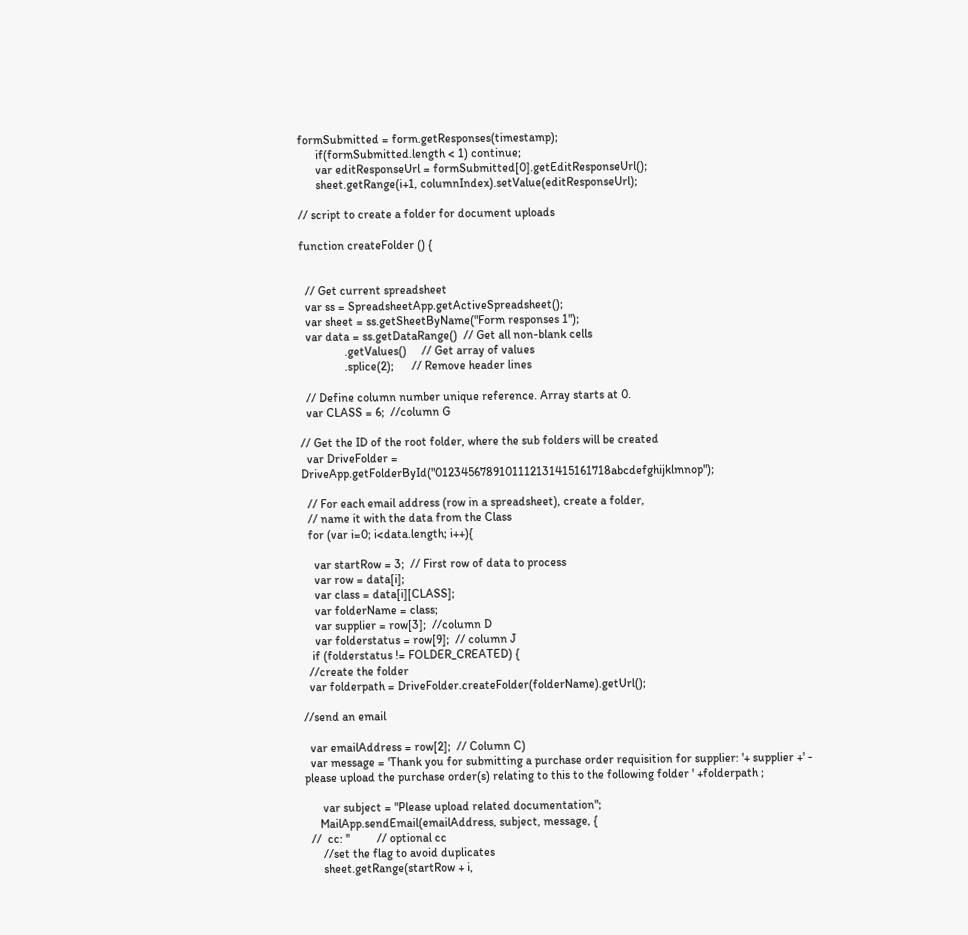formSubmitted = form.getResponses(timestamp);
      if(formSubmitted.length < 1) continue;
      var editResponseUrl = formSubmitted[0].getEditResponseUrl();
      sheet.getRange(i+1, columnIndex).setValue(editResponseUrl);

// script to create a folder for document uploads

function createFolder () {


  // Get current spreadsheet
  var ss = SpreadsheetApp.getActiveSpreadsheet();
  var sheet = ss.getSheetByName("Form responses 1");
  var data = ss.getDataRange()  // Get all non-blank cells
               .getValues()     // Get array of values
               .splice(2);      // Remove header lines

  // Define column number unique reference. Array starts at 0.
  var CLASS = 6;  //column G

// Get the ID of the root folder, where the sub folders will be created
  var DriveFolder = DriveApp.getFolderById("0123456789101112131415161718abcdefghijklmnop");

  // For each email address (row in a spreadsheet), create a folder,
  // name it with the data from the Class
  for (var i=0; i<data.length; i++){

    var startRow = 3;  // First row of data to process
    var row = data[i];
    var class = data[i][CLASS];
    var folderName = class;
    var supplier = row[3];  //column D
    var folderstatus = row[9];  // column J
   if (folderstatus != FOLDER_CREATED) {
  //create the folder
  var folderpath = DriveFolder.createFolder(folderName).getUrl();

//send an email

  var emailAddress = row[2];  // Column C)
  var message = 'Thank you for submitting a purchase order requisition for supplier: '+ supplier +' - please upload the purchase order(s) relating to this to the following folder ' +folderpath ;

      var subject = "Please upload related documentation";
     MailApp.sendEmail(emailAddress, subject, message, {
  //  cc: ''         // optional cc
      //set the flag to avoid duplicates
      sheet.getRange(startRow + i,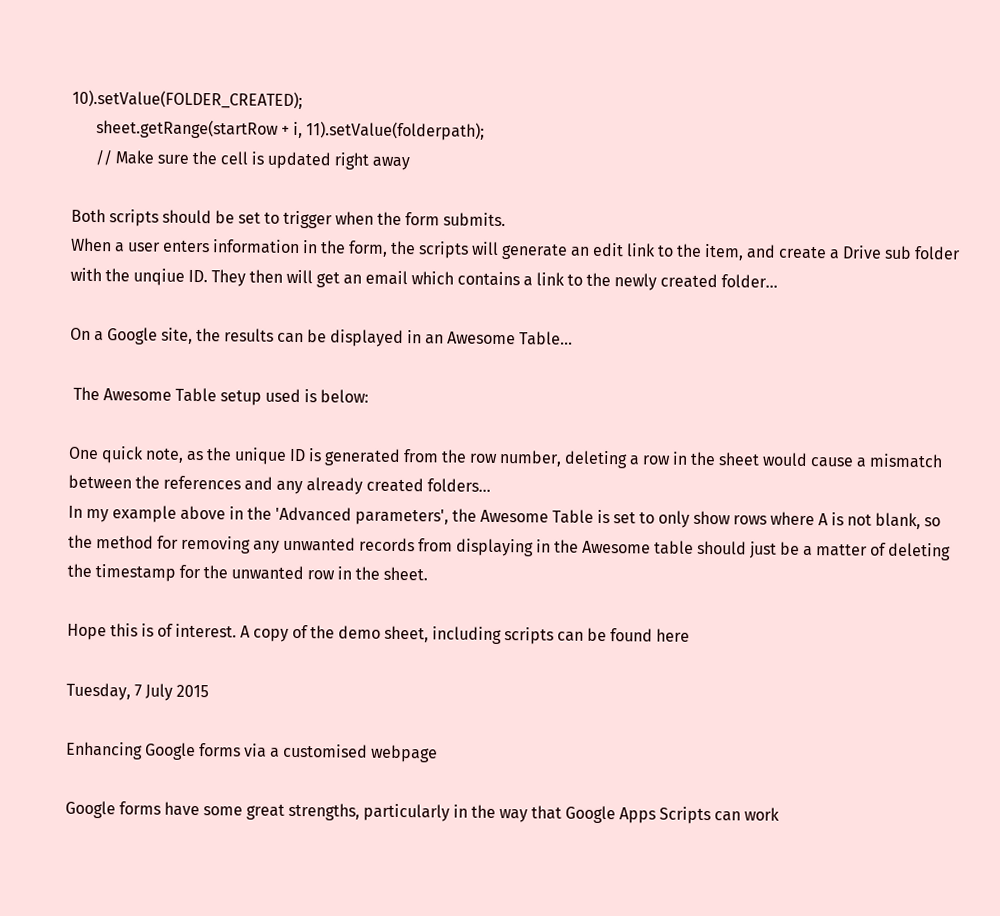10).setValue(FOLDER_CREATED);
      sheet.getRange(startRow + i, 11).setValue(folderpath);
      // Make sure the cell is updated right away

Both scripts should be set to trigger when the form submits.
When a user enters information in the form, the scripts will generate an edit link to the item, and create a Drive sub folder with the unqiue ID. They then will get an email which contains a link to the newly created folder...

On a Google site, the results can be displayed in an Awesome Table...

 The Awesome Table setup used is below:

One quick note, as the unique ID is generated from the row number, deleting a row in the sheet would cause a mismatch between the references and any already created folders...
In my example above in the 'Advanced parameters', the Awesome Table is set to only show rows where A is not blank, so the method for removing any unwanted records from displaying in the Awesome table should just be a matter of deleting the timestamp for the unwanted row in the sheet.

Hope this is of interest. A copy of the demo sheet, including scripts can be found here

Tuesday, 7 July 2015

Enhancing Google forms via a customised webpage

Google forms have some great strengths, particularly in the way that Google Apps Scripts can work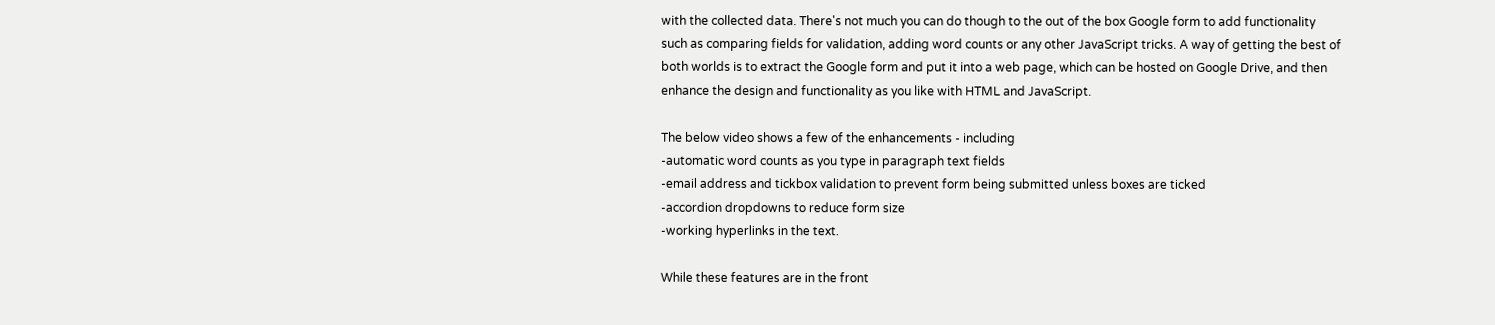with the collected data. There's not much you can do though to the out of the box Google form to add functionality such as comparing fields for validation, adding word counts or any other JavaScript tricks. A way of getting the best of both worlds is to extract the Google form and put it into a web page, which can be hosted on Google Drive, and then enhance the design and functionality as you like with HTML and JavaScript.

The below video shows a few of the enhancements - including
-automatic word counts as you type in paragraph text fields
-email address and tickbox validation to prevent form being submitted unless boxes are ticked
-accordion dropdowns to reduce form size
-working hyperlinks in the text.

While these features are in the front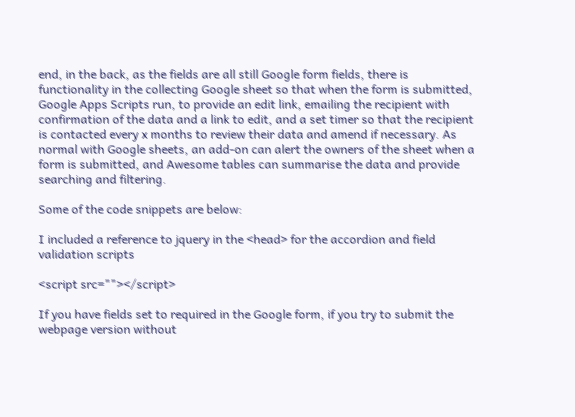end, in the back, as the fields are all still Google form fields, there is functionality in the collecting Google sheet so that when the form is submitted, Google Apps Scripts run, to provide an edit link, emailing the recipient with confirmation of the data and a link to edit, and a set timer so that the recipient is contacted every x months to review their data and amend if necessary. As normal with Google sheets, an add-on can alert the owners of the sheet when a form is submitted, and Awesome tables can summarise the data and provide searching and filtering.

Some of the code snippets are below:

I included a reference to jquery in the <head> for the accordion and field validation scripts

<script src=""></script>

If you have fields set to required in the Google form, if you try to submit the webpage version without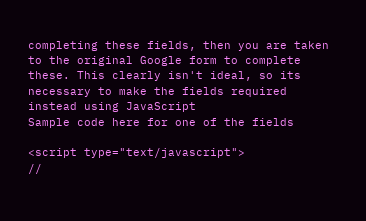completing these fields, then you are taken to the original Google form to complete these. This clearly isn't ideal, so its necessary to make the fields required instead using JavaScript
Sample code here for one of the fields

<script type="text/javascript">
//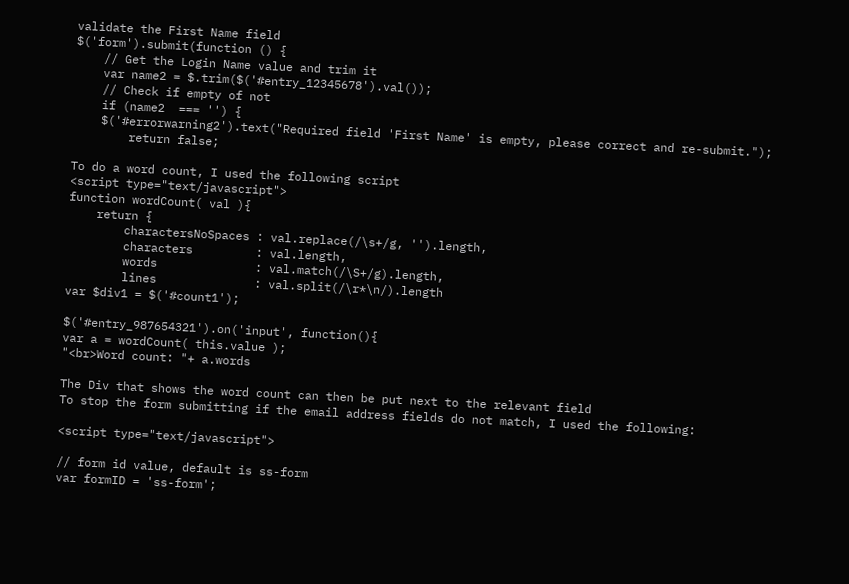validate the First Name field
$('form').submit(function () {
    // Get the Login Name value and trim it
    var name2 = $.trim($('#entry_12345678').val());
    // Check if empty of not
    if (name2  === '') {
    $('#errorwarning2').text("Required field 'First Name' is empty, please correct and re-submit.");
        return false;

To do a word count, I used the following script
<script type="text/javascript">
function wordCount( val ){
    return {
        charactersNoSpaces : val.replace(/\s+/g, '').length,
        characters         : val.length,
        words              : val.match(/\S+/g).length,
        lines              : val.split(/\r*\n/).length
var $div1 = $('#count1');

$('#entry_987654321').on('input', function(){
var a = wordCount( this.value );
"<br>Word count: "+ a.words

The Div that shows the word count can then be put next to the relevant field
To stop the form submitting if the email address fields do not match, I used the following:

<script type="text/javascript">

// form id value, default is ss-form
var formID = 'ss-form';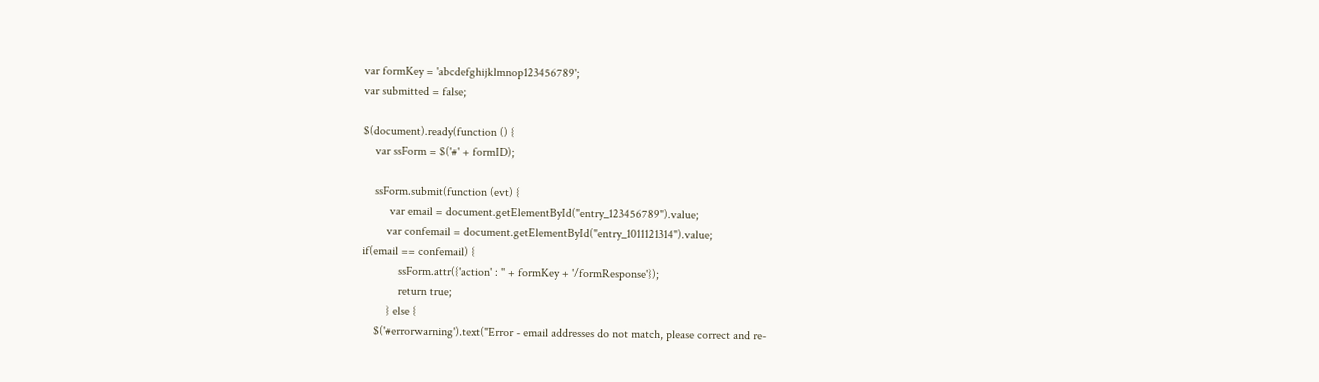var formKey = 'abcdefghijklmnop123456789';
var submitted = false;

$(document).ready(function () {
    var ssForm = $('#' + formID);

    ssForm.submit(function (evt) {
         var email = document.getElementById("entry_123456789").value;
        var confemail = document.getElementById("entry_1011121314").value;
if(email == confemail) {
            ssForm.attr({'action' : '' + formKey + '/formResponse'});
            return true;
        } else {
    $('#errorwarning').text("Error - email addresses do not match, please correct and re-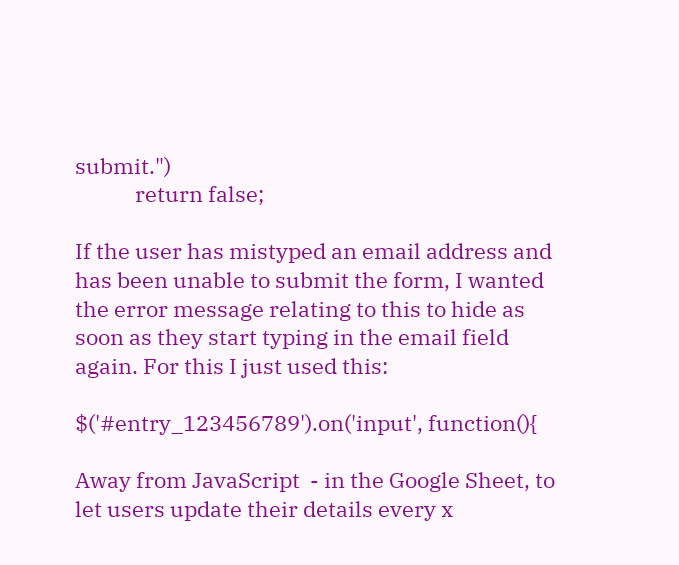submit.")
            return false;

If the user has mistyped an email address and has been unable to submit the form, I wanted the error message relating to this to hide as soon as they start typing in the email field again. For this I just used this:

$('#entry_123456789').on('input', function(){

Away from JavaScript  - in the Google Sheet, to let users update their details every x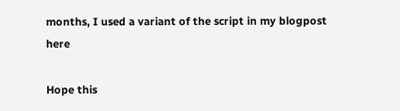months, I used a variant of the script in my blogpost here

Hope this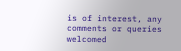is of interest, any comments or queries welcomed